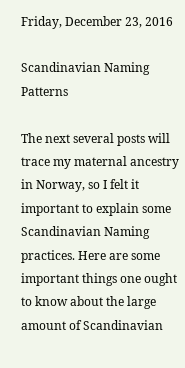Friday, December 23, 2016

Scandinavian Naming Patterns

The next several posts will trace my maternal ancestry in Norway, so I felt it important to explain some Scandinavian Naming practices. Here are some important things one ought to know about the large amount of Scandinavian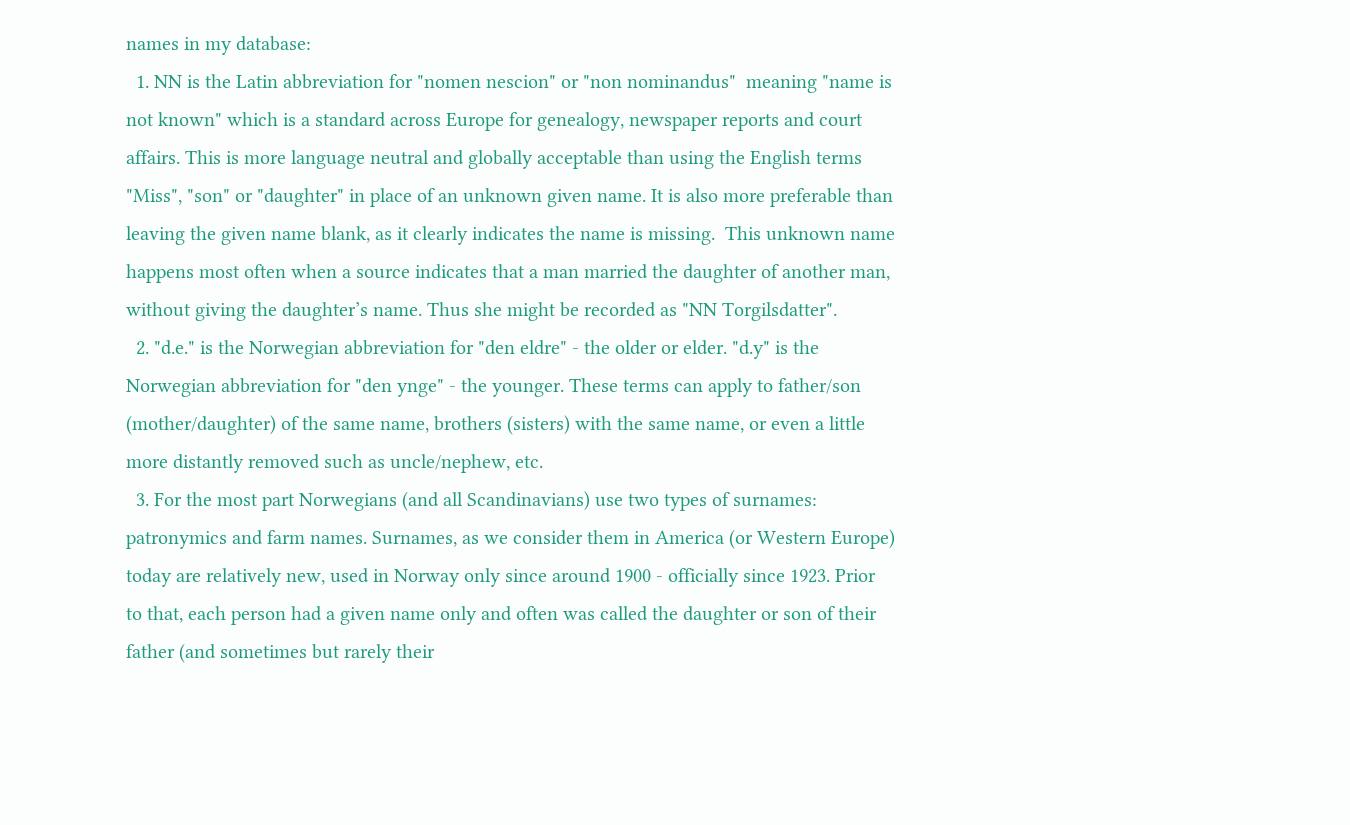names in my database:
  1. NN is the Latin abbreviation for "nomen nescion" or "non nominandus"  meaning "name is not known" which is a standard across Europe for genealogy, newspaper reports and court affairs. This is more language neutral and globally acceptable than using the English terms "Miss", "son" or "daughter" in place of an unknown given name. It is also more preferable than leaving the given name blank, as it clearly indicates the name is missing.  This unknown name happens most often when a source indicates that a man married the daughter of another man, without giving the daughter’s name. Thus she might be recorded as "NN Torgilsdatter".
  2. "d.e." is the Norwegian abbreviation for "den eldre" - the older or elder. "d.y" is the Norwegian abbreviation for "den ynge" - the younger. These terms can apply to father/son (mother/daughter) of the same name, brothers (sisters) with the same name, or even a little more distantly removed such as uncle/nephew, etc.
  3. For the most part Norwegians (and all Scandinavians) use two types of surnames: patronymics and farm names. Surnames, as we consider them in America (or Western Europe) today are relatively new, used in Norway only since around 1900 - officially since 1923. Prior to that, each person had a given name only and often was called the daughter or son of their father (and sometimes but rarely their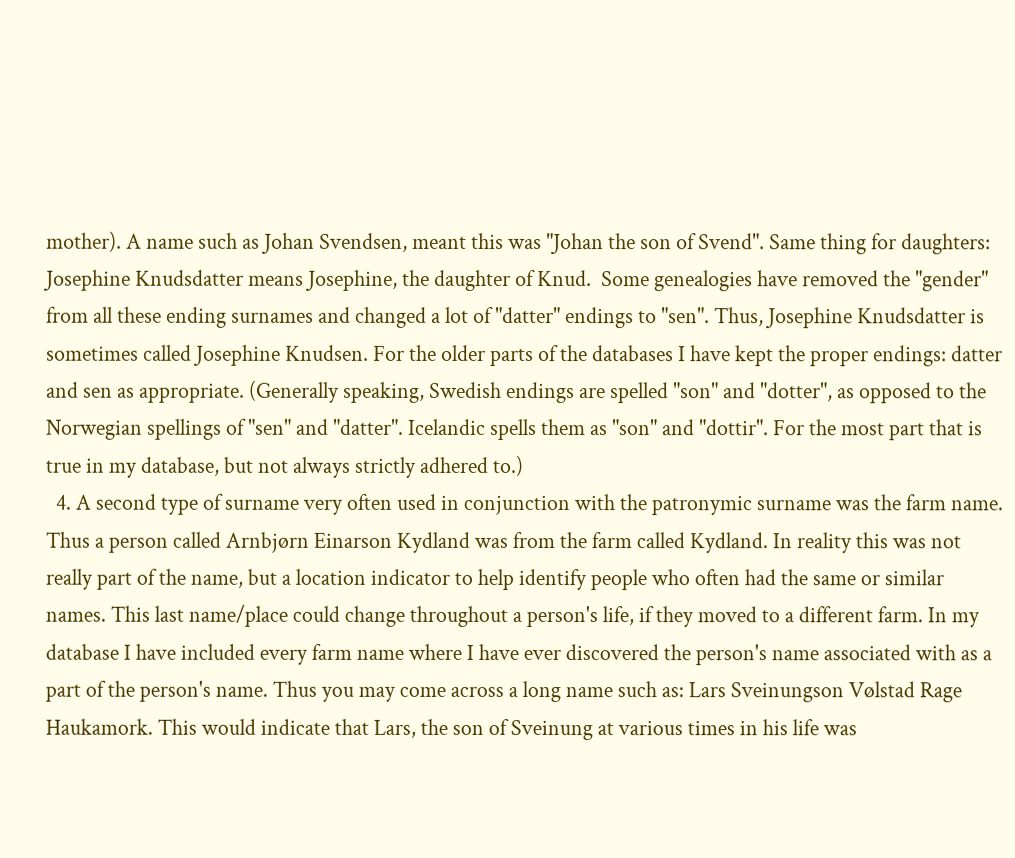mother). A name such as Johan Svendsen, meant this was "Johan the son of Svend". Same thing for daughters: Josephine Knudsdatter means Josephine, the daughter of Knud.  Some genealogies have removed the "gender" from all these ending surnames and changed a lot of "datter" endings to "sen". Thus, Josephine Knudsdatter is sometimes called Josephine Knudsen. For the older parts of the databases I have kept the proper endings: datter and sen as appropriate. (Generally speaking, Swedish endings are spelled "son" and "dotter", as opposed to the Norwegian spellings of "sen" and "datter". Icelandic spells them as "son" and "dottir". For the most part that is true in my database, but not always strictly adhered to.)
  4. A second type of surname very often used in conjunction with the patronymic surname was the farm name. Thus a person called Arnbjørn Einarson Kydland was from the farm called Kydland. In reality this was not really part of the name, but a location indicator to help identify people who often had the same or similar names. This last name/place could change throughout a person's life, if they moved to a different farm. In my database I have included every farm name where I have ever discovered the person's name associated with as a part of the person's name. Thus you may come across a long name such as: Lars Sveinungson Vølstad Rage Haukamork. This would indicate that Lars, the son of Sveinung at various times in his life was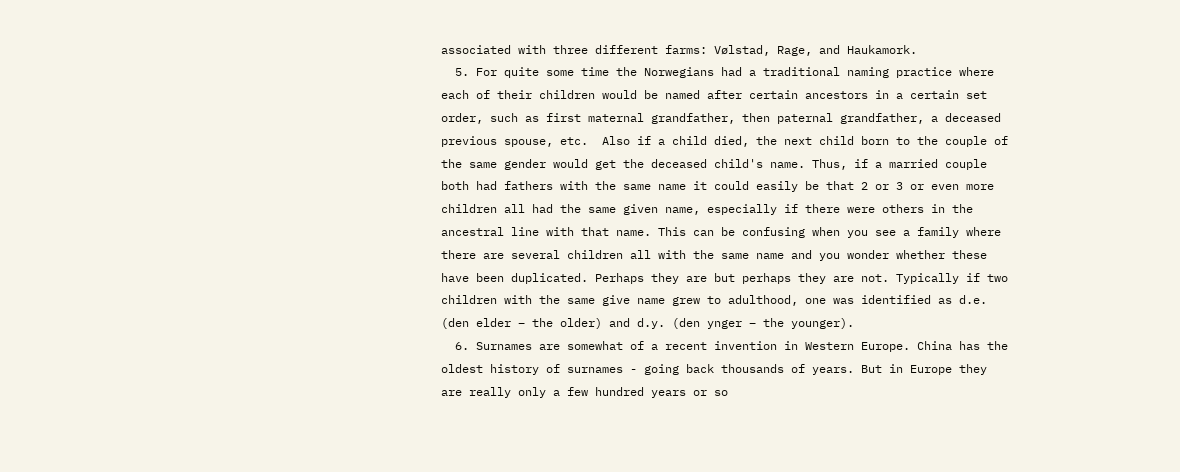associated with three different farms: Vølstad, Rage, and Haukamork.
  5. For quite some time the Norwegians had a traditional naming practice where each of their children would be named after certain ancestors in a certain set order, such as first maternal grandfather, then paternal grandfather, a deceased previous spouse, etc.  Also if a child died, the next child born to the couple of the same gender would get the deceased child's name. Thus, if a married couple both had fathers with the same name it could easily be that 2 or 3 or even more children all had the same given name, especially if there were others in the ancestral line with that name. This can be confusing when you see a family where there are several children all with the same name and you wonder whether these have been duplicated. Perhaps they are but perhaps they are not. Typically if two children with the same give name grew to adulthood, one was identified as d.e. (den elder – the older) and d.y. (den ynger – the younger).
  6. Surnames are somewhat of a recent invention in Western Europe. China has the oldest history of surnames - going back thousands of years. But in Europe they are really only a few hundred years or so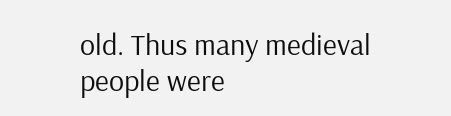old. Thus many medieval people were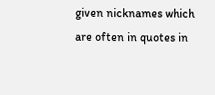given nicknames which are often in quotes in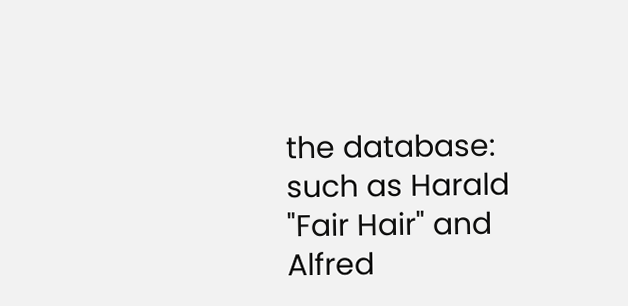the database: such as Harald "Fair Hair" and Alfred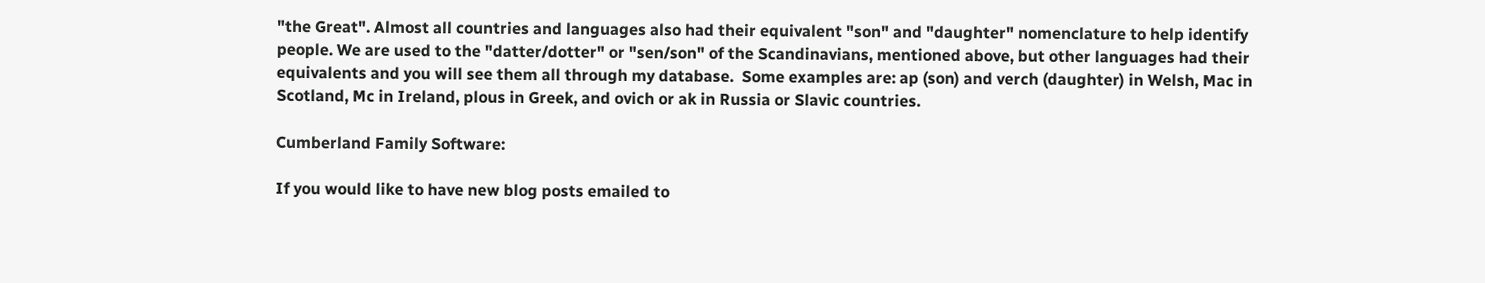"the Great". Almost all countries and languages also had their equivalent "son" and "daughter" nomenclature to help identify people. We are used to the "datter/dotter" or "sen/son" of the Scandinavians, mentioned above, but other languages had their equivalents and you will see them all through my database.  Some examples are: ap (son) and verch (daughter) in Welsh, Mac in Scotland, Mc in Ireland, plous in Greek, and ovich or ak in Russia or Slavic countries.

Cumberland Family Software:

If you would like to have new blog posts emailed to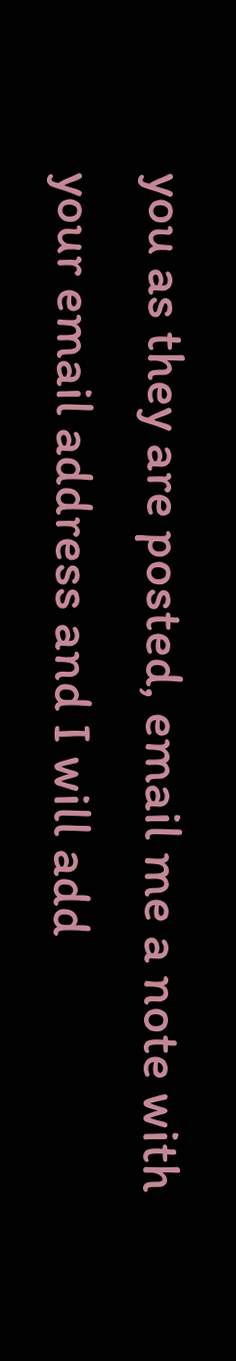you as they are posted, email me a note with your email address and I will add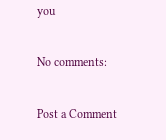you

No comments:

Post a Comment